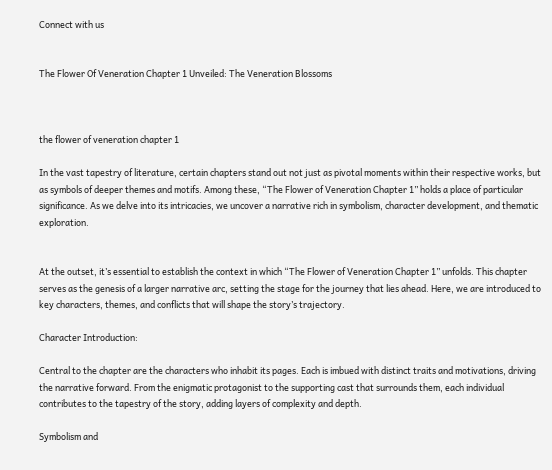Connect with us


The Flower Of Veneration Chapter 1 Unveiled: The Veneration Blossoms



the flower of veneration chapter 1

In the vast tapestry of literature, certain chapters stand out not just as pivotal moments within their respective works, but as symbols of deeper themes and motifs. Among these, “The Flower of Veneration Chapter 1” holds a place of particular significance. As we delve into its intricacies, we uncover a narrative rich in symbolism, character development, and thematic exploration.


At the outset, it’s essential to establish the context in which “The Flower of Veneration Chapter 1” unfolds. This chapter serves as the genesis of a larger narrative arc, setting the stage for the journey that lies ahead. Here, we are introduced to key characters, themes, and conflicts that will shape the story’s trajectory.

Character Introduction:

Central to the chapter are the characters who inhabit its pages. Each is imbued with distinct traits and motivations, driving the narrative forward. From the enigmatic protagonist to the supporting cast that surrounds them, each individual contributes to the tapestry of the story, adding layers of complexity and depth.

Symbolism and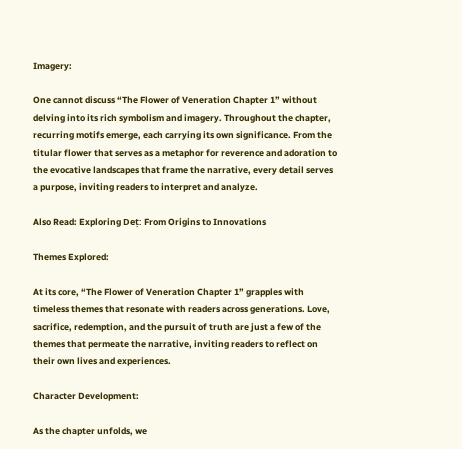Imagery:

One cannot discuss “The Flower of Veneration Chapter 1” without delving into its rich symbolism and imagery. Throughout the chapter, recurring motifs emerge, each carrying its own significance. From the titular flower that serves as a metaphor for reverence and adoration to the evocative landscapes that frame the narrative, every detail serves a purpose, inviting readers to interpret and analyze.

Also Read: Exploring Deț: From Origins to Innovations

Themes Explored:

At its core, “The Flower of Veneration Chapter 1” grapples with timeless themes that resonate with readers across generations. Love, sacrifice, redemption, and the pursuit of truth are just a few of the themes that permeate the narrative, inviting readers to reflect on their own lives and experiences.

Character Development:

As the chapter unfolds, we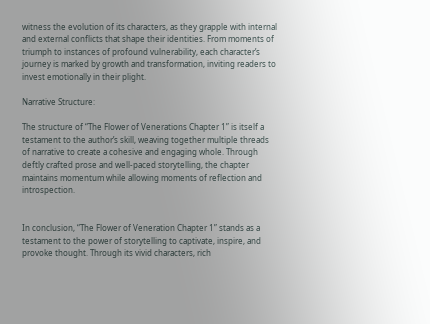witness the evolution of its characters, as they grapple with internal and external conflicts that shape their identities. From moments of triumph to instances of profound vulnerability, each character’s journey is marked by growth and transformation, inviting readers to invest emotionally in their plight.

Narrative Structure:

The structure of “The Flower of Venerations Chapter 1” is itself a testament to the author’s skill, weaving together multiple threads of narrative to create a cohesive and engaging whole. Through deftly crafted prose and well-paced storytelling, the chapter maintains momentum while allowing moments of reflection and introspection.


In conclusion, “The Flower of Veneration Chapter 1” stands as a testament to the power of storytelling to captivate, inspire, and provoke thought. Through its vivid characters, rich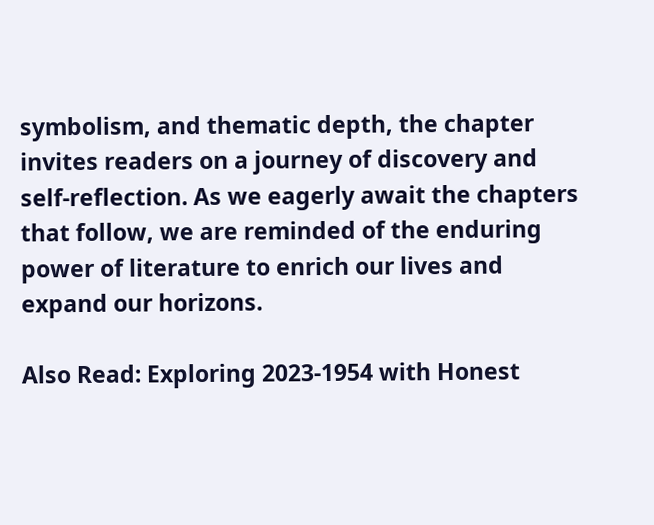symbolism, and thematic depth, the chapter invites readers on a journey of discovery and self-reflection. As we eagerly await the chapters that follow, we are reminded of the enduring power of literature to enrich our lives and expand our horizons.

Also Read: Exploring 2023-1954 with Honest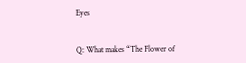Eyes


Q: What makes “The Flower of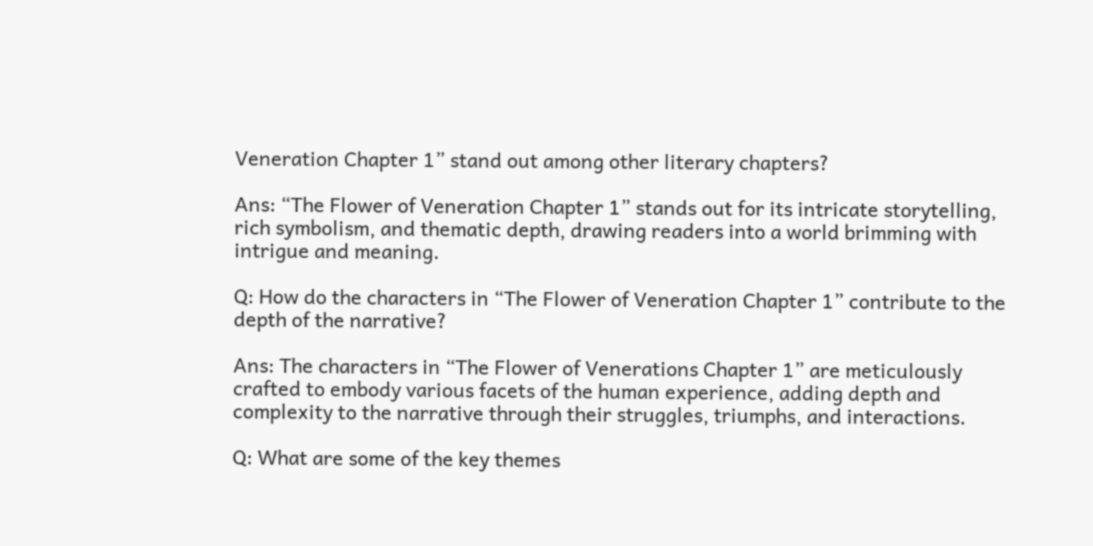Veneration Chapter 1” stand out among other literary chapters?

Ans: “The Flower of Veneration Chapter 1” stands out for its intricate storytelling, rich symbolism, and thematic depth, drawing readers into a world brimming with intrigue and meaning.

Q: How do the characters in “The Flower of Veneration Chapter 1” contribute to the depth of the narrative?

Ans: The characters in “The Flower of Venerations Chapter 1” are meticulously crafted to embody various facets of the human experience, adding depth and complexity to the narrative through their struggles, triumphs, and interactions.

Q: What are some of the key themes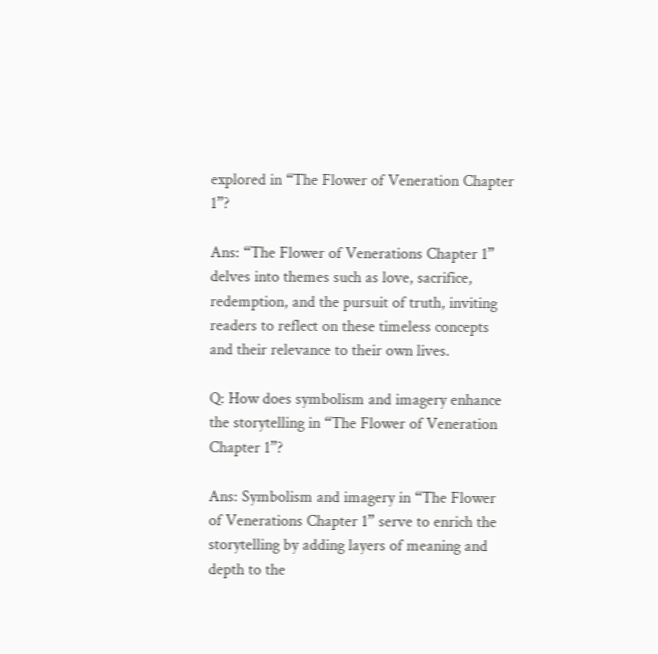explored in “The Flower of Veneration Chapter 1”?

Ans: “The Flower of Venerations Chapter 1” delves into themes such as love, sacrifice, redemption, and the pursuit of truth, inviting readers to reflect on these timeless concepts and their relevance to their own lives.

Q: How does symbolism and imagery enhance the storytelling in “The Flower of Veneration Chapter 1”?

Ans: Symbolism and imagery in “The Flower of Venerations Chapter 1” serve to enrich the storytelling by adding layers of meaning and depth to the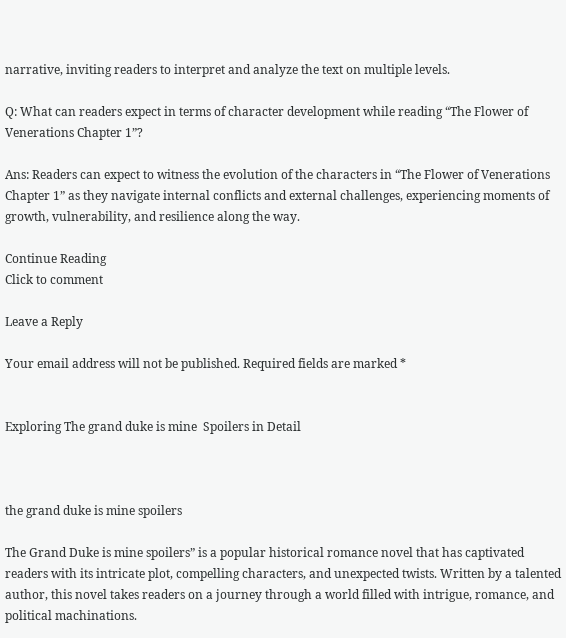narrative, inviting readers to interpret and analyze the text on multiple levels.

Q: What can readers expect in terms of character development while reading “The Flower of Venerations Chapter 1”?

Ans: Readers can expect to witness the evolution of the characters in “The Flower of Venerations Chapter 1” as they navigate internal conflicts and external challenges, experiencing moments of growth, vulnerability, and resilience along the way.

Continue Reading
Click to comment

Leave a Reply

Your email address will not be published. Required fields are marked *


Exploring The grand duke is mine  Spoilers in Detail



the grand duke is mine spoilers

The Grand Duke is mine spoilers” is a popular historical romance novel that has captivated readers with its intricate plot, compelling characters, and unexpected twists. Written by a talented author, this novel takes readers on a journey through a world filled with intrigue, romance, and political machinations.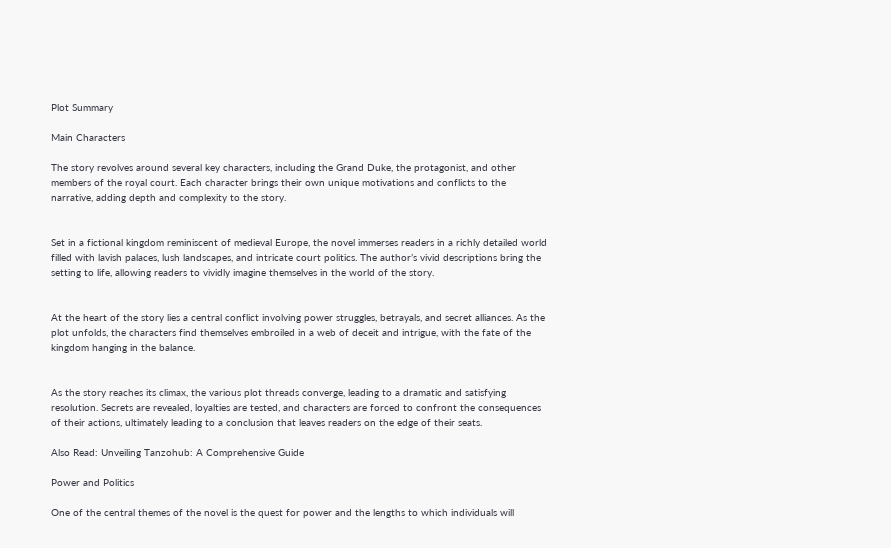Plot Summary

Main Characters

The story revolves around several key characters, including the Grand Duke, the protagonist, and other members of the royal court. Each character brings their own unique motivations and conflicts to the narrative, adding depth and complexity to the story.


Set in a fictional kingdom reminiscent of medieval Europe, the novel immerses readers in a richly detailed world filled with lavish palaces, lush landscapes, and intricate court politics. The author’s vivid descriptions bring the setting to life, allowing readers to vividly imagine themselves in the world of the story.


At the heart of the story lies a central conflict involving power struggles, betrayals, and secret alliances. As the plot unfolds, the characters find themselves embroiled in a web of deceit and intrigue, with the fate of the kingdom hanging in the balance.


As the story reaches its climax, the various plot threads converge, leading to a dramatic and satisfying resolution. Secrets are revealed, loyalties are tested, and characters are forced to confront the consequences of their actions, ultimately leading to a conclusion that leaves readers on the edge of their seats.

Also Read: Unveiling Tanzohub: A Comprehensive Guide

Power and Politics

One of the central themes of the novel is the quest for power and the lengths to which individuals will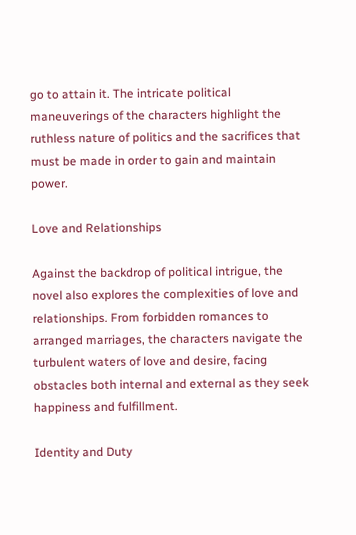go to attain it. The intricate political maneuverings of the characters highlight the ruthless nature of politics and the sacrifices that must be made in order to gain and maintain power.

Love and Relationships

Against the backdrop of political intrigue, the novel also explores the complexities of love and relationships. From forbidden romances to arranged marriages, the characters navigate the turbulent waters of love and desire, facing obstacles both internal and external as they seek happiness and fulfillment.

Identity and Duty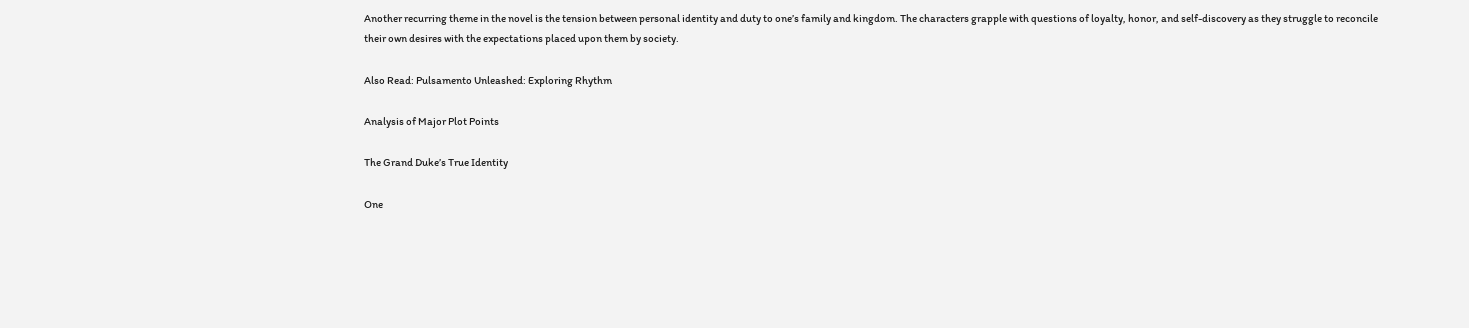Another recurring theme in the novel is the tension between personal identity and duty to one’s family and kingdom. The characters grapple with questions of loyalty, honor, and self-discovery as they struggle to reconcile their own desires with the expectations placed upon them by society.

Also Read: Pulsamento Unleashed: Exploring Rhythm

Analysis of Major Plot Points

The Grand Duke’s True Identity

One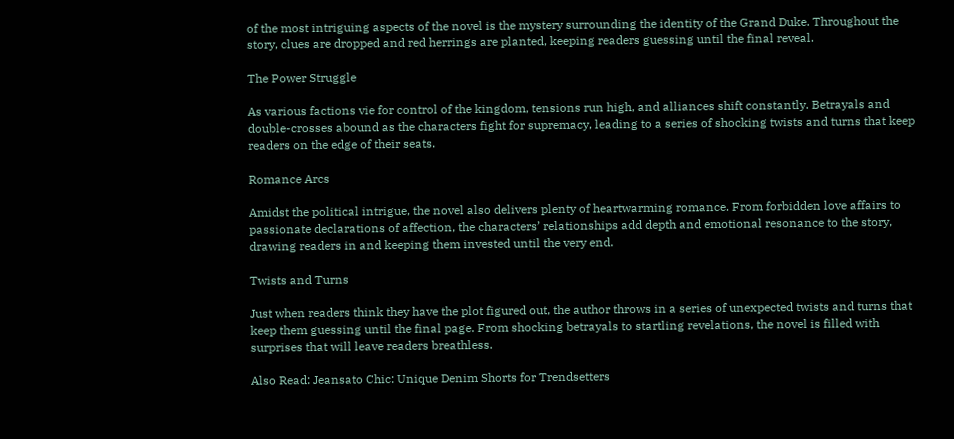of the most intriguing aspects of the novel is the mystery surrounding the identity of the Grand Duke. Throughout the story, clues are dropped and red herrings are planted, keeping readers guessing until the final reveal.

The Power Struggle

As various factions vie for control of the kingdom, tensions run high, and alliances shift constantly. Betrayals and double-crosses abound as the characters fight for supremacy, leading to a series of shocking twists and turns that keep readers on the edge of their seats.

Romance Arcs

Amidst the political intrigue, the novel also delivers plenty of heartwarming romance. From forbidden love affairs to passionate declarations of affection, the characters’ relationships add depth and emotional resonance to the story, drawing readers in and keeping them invested until the very end.

Twists and Turns

Just when readers think they have the plot figured out, the author throws in a series of unexpected twists and turns that keep them guessing until the final page. From shocking betrayals to startling revelations, the novel is filled with surprises that will leave readers breathless.

Also Read: Jeansato Chic: Unique Denim Shorts for Trendsetters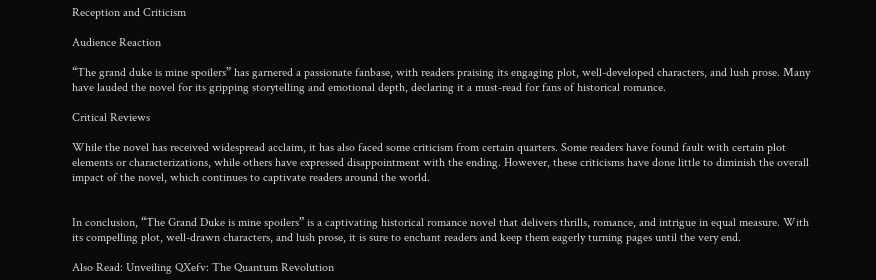Reception and Criticism

Audience Reaction

“The grand duke is mine spoilers” has garnered a passionate fanbase, with readers praising its engaging plot, well-developed characters, and lush prose. Many have lauded the novel for its gripping storytelling and emotional depth, declaring it a must-read for fans of historical romance.

Critical Reviews

While the novel has received widespread acclaim, it has also faced some criticism from certain quarters. Some readers have found fault with certain plot elements or characterizations, while others have expressed disappointment with the ending. However, these criticisms have done little to diminish the overall impact of the novel, which continues to captivate readers around the world.


In conclusion, “The Grand Duke is mine spoilers” is a captivating historical romance novel that delivers thrills, romance, and intrigue in equal measure. With its compelling plot, well-drawn characters, and lush prose, it is sure to enchant readers and keep them eagerly turning pages until the very end.

Also Read: Unveiling QXefv: The Quantum Revolution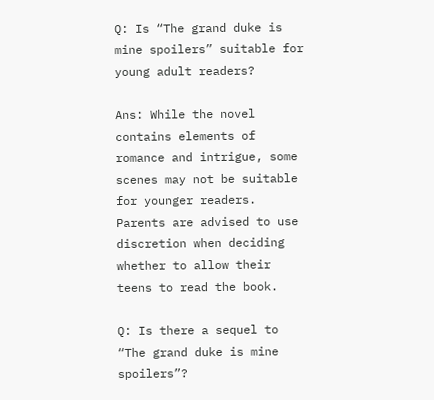Q: Is “The grand duke is mine spoilers” suitable for young adult readers?

Ans: While the novel contains elements of romance and intrigue, some scenes may not be suitable for younger readers. Parents are advised to use discretion when deciding whether to allow their teens to read the book.

Q: Is there a sequel to “The grand duke is mine spoilers”?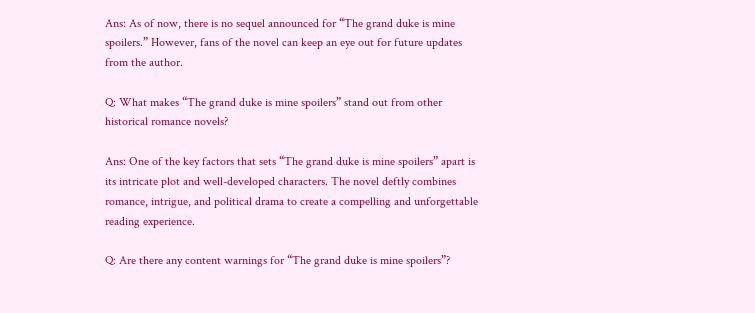Ans: As of now, there is no sequel announced for “The grand duke is mine spoilers.” However, fans of the novel can keep an eye out for future updates from the author.

Q: What makes “The grand duke is mine spoilers” stand out from other historical romance novels?

Ans: One of the key factors that sets “The grand duke is mine spoilers” apart is its intricate plot and well-developed characters. The novel deftly combines romance, intrigue, and political drama to create a compelling and unforgettable reading experience.

Q: Are there any content warnings for “The grand duke is mine spoilers”?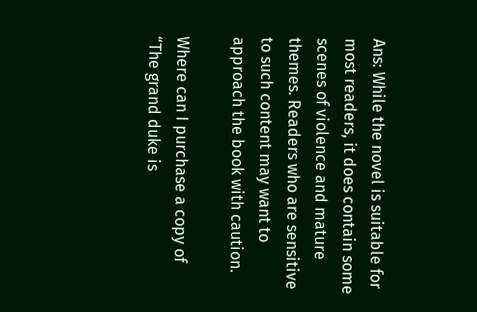Ans: While the novel is suitable for most readers, it does contain some scenes of violence and mature themes. Readers who are sensitive to such content may want to approach the book with caution.

Where can I purchase a copy of “The grand duke is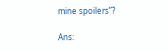mine spoilers”?

Ans: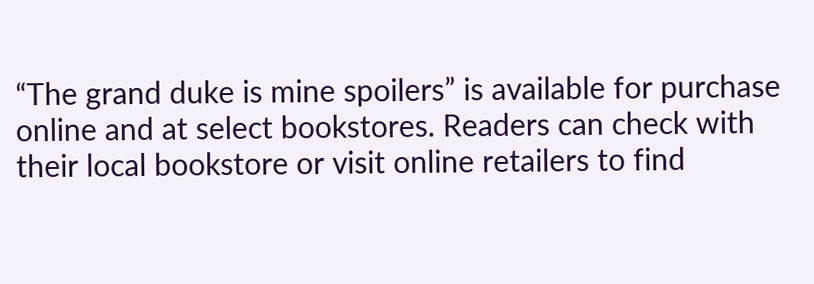“The grand duke is mine spoilers” is available for purchase online and at select bookstores. Readers can check with their local bookstore or visit online retailers to find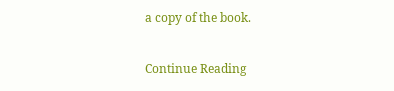a copy of the book.

Continue Reading